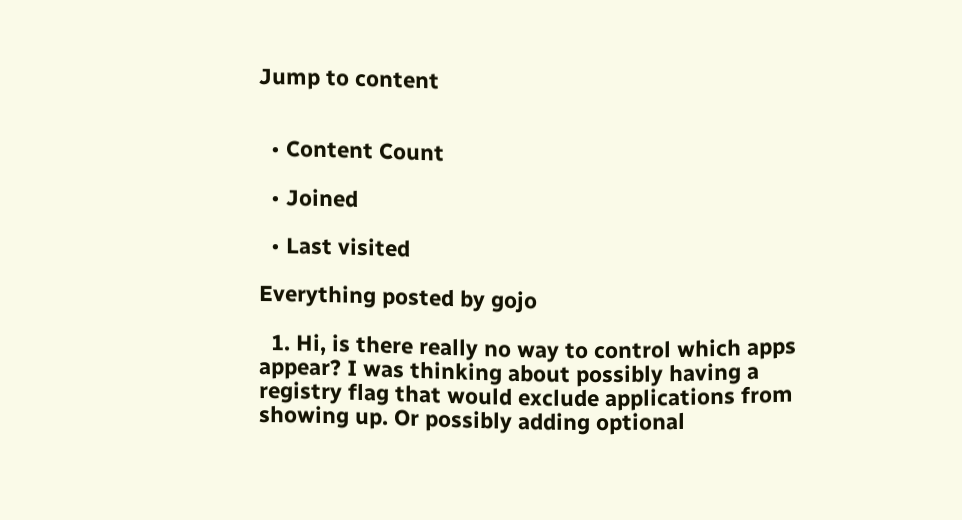Jump to content


  • Content Count

  • Joined

  • Last visited

Everything posted by gojo

  1. Hi, is there really no way to control which apps appear? I was thinking about possibly having a registry flag that would exclude applications from showing up. Or possibly adding optional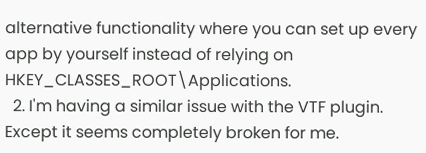alternative functionality where you can set up every app by yourself instead of relying on HKEY_CLASSES_ROOT\Applications.
  2. I'm having a similar issue with the VTF plugin. Except it seems completely broken for me.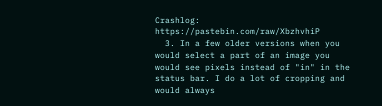Crashlog: https://pastebin.com/raw/XbzhvhiP
  3. In a few older versions when you would select a part of an image you would see pixels instead of "in" in the status bar. I do a lot of cropping and would always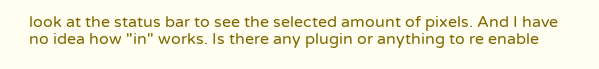look at the status bar to see the selected amount of pixels. And I have no idea how "in" works. Is there any plugin or anything to re enable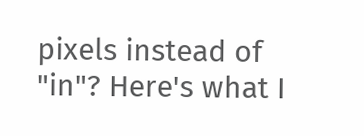pixels instead of "in"? Here's what I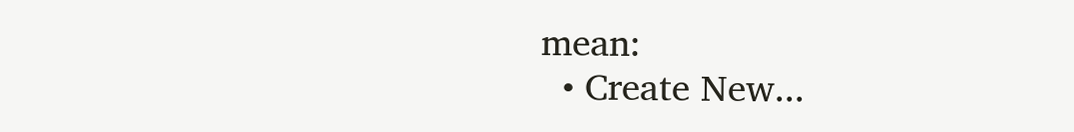mean:
  • Create New...